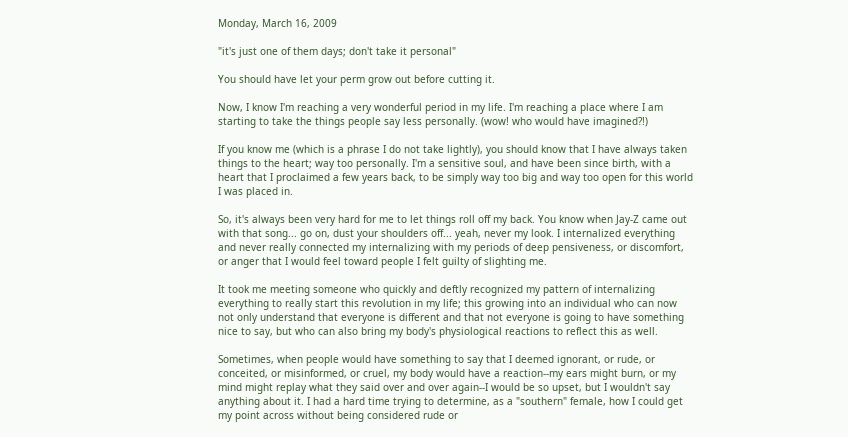Monday, March 16, 2009

"it's just one of them days; don't take it personal"

You should have let your perm grow out before cutting it.

Now, I know I'm reaching a very wonderful period in my life. I'm reaching a place where I am starting to take the things people say less personally. (wow! who would have imagined?!)

If you know me (which is a phrase I do not take lightly), you should know that I have always taken things to the heart; way too personally. I'm a sensitive soul, and have been since birth, with a heart that I proclaimed a few years back, to be simply way too big and way too open for this world I was placed in.

So, it's always been very hard for me to let things roll off my back. You know when Jay-Z came out with that song... go on, dust your shoulders off... yeah, never my look. I internalized everything and never really connected my internalizing with my periods of deep pensiveness, or discomfort, or anger that I would feel toward people I felt guilty of slighting me.

It took me meeting someone who quickly and deftly recognized my pattern of internalizing everything to really start this revolution in my life; this growing into an individual who can now not only understand that everyone is different and that not everyone is going to have something nice to say, but who can also bring my body's physiological reactions to reflect this as well.

Sometimes, when people would have something to say that I deemed ignorant, or rude, or conceited, or misinformed, or cruel, my body would have a reaction--my ears might burn, or my mind might replay what they said over and over again--I would be so upset, but I wouldn't say anything about it. I had a hard time trying to determine, as a "southern" female, how I could get my point across without being considered rude or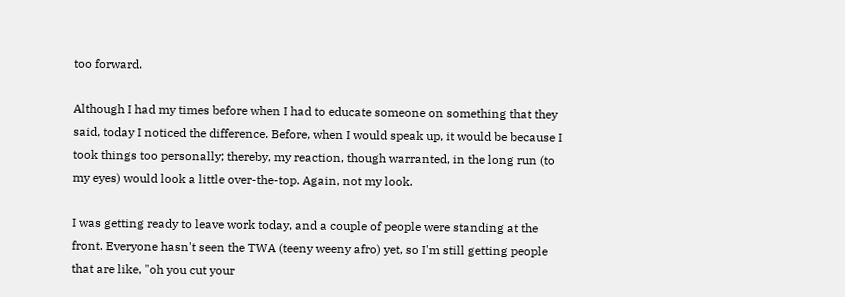too forward.

Although I had my times before when I had to educate someone on something that they said, today I noticed the difference. Before, when I would speak up, it would be because I took things too personally; thereby, my reaction, though warranted, in the long run (to my eyes) would look a little over-the-top. Again, not my look.

I was getting ready to leave work today, and a couple of people were standing at the front. Everyone hasn't seen the TWA (teeny weeny afro) yet, so I'm still getting people that are like, "oh you cut your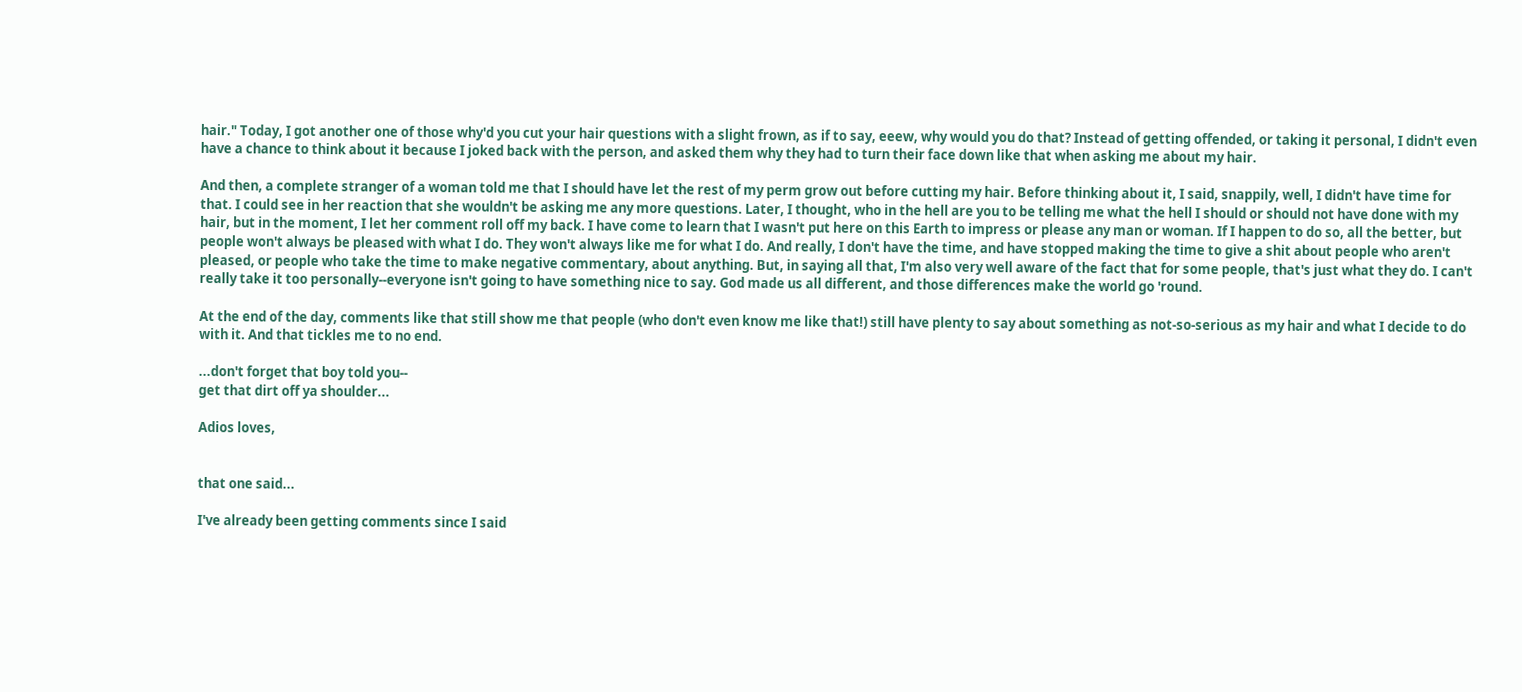hair." Today, I got another one of those why'd you cut your hair questions with a slight frown, as if to say, eeew, why would you do that? Instead of getting offended, or taking it personal, I didn't even have a chance to think about it because I joked back with the person, and asked them why they had to turn their face down like that when asking me about my hair.

And then, a complete stranger of a woman told me that I should have let the rest of my perm grow out before cutting my hair. Before thinking about it, I said, snappily, well, I didn't have time for that. I could see in her reaction that she wouldn't be asking me any more questions. Later, I thought, who in the hell are you to be telling me what the hell I should or should not have done with my hair, but in the moment, I let her comment roll off my back. I have come to learn that I wasn't put here on this Earth to impress or please any man or woman. If I happen to do so, all the better, but people won't always be pleased with what I do. They won't always like me for what I do. And really, I don't have the time, and have stopped making the time to give a shit about people who aren't pleased, or people who take the time to make negative commentary, about anything. But, in saying all that, I'm also very well aware of the fact that for some people, that's just what they do. I can't really take it too personally--everyone isn't going to have something nice to say. God made us all different, and those differences make the world go 'round.

At the end of the day, comments like that still show me that people (who don't even know me like that!) still have plenty to say about something as not-so-serious as my hair and what I decide to do with it. And that tickles me to no end.

...don't forget that boy told you--
get that dirt off ya shoulder...

Adios loves,


that one said...

I've already been getting comments since I said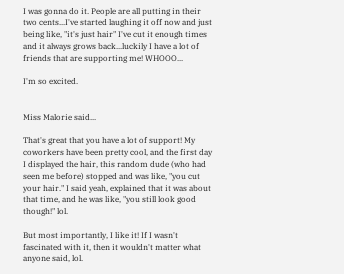I was gonna do it. People are all putting in their two cents...I've started laughing it off now and just being like, "it's just hair" I've cut it enough times and it always grows back...luckily I have a lot of friends that are supporting me! WHOOO...

I'm so excited.


Miss Malorie said...

That's great that you have a lot of support! My coworkers have been pretty cool, and the first day I displayed the hair, this random dude (who had seen me before) stopped and was like, "you cut your hair." I said yeah, explained that it was about that time, and he was like, "you still look good though!" lol.

But most importantly, I like it! If I wasn't fascinated with it, then it wouldn't matter what anyone said, lol.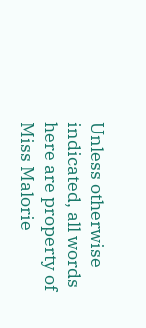Unless otherwise indicated, all words here are property of Miss Malorie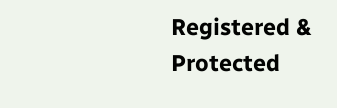Registered & Protected